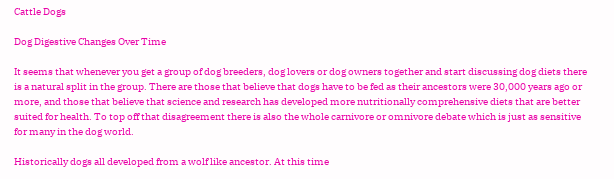Cattle Dogs

Dog Digestive Changes Over Time

It seems that whenever you get a group of dog breeders, dog lovers or dog owners together and start discussing dog diets there is a natural split in the group. There are those that believe that dogs have to be fed as their ancestors were 30,000 years ago or more, and those that believe that science and research has developed more nutritionally comprehensive diets that are better suited for health. To top off that disagreement there is also the whole carnivore or omnivore debate which is just as sensitive for many in the dog world.

Historically dogs all developed from a wolf like ancestor. At this time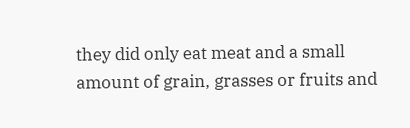they did only eat meat and a small amount of grain, grasses or fruits and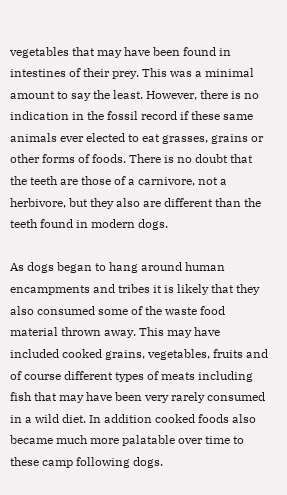vegetables that may have been found in intestines of their prey. This was a minimal amount to say the least. However, there is no indication in the fossil record if these same animals ever elected to eat grasses, grains or other forms of foods. There is no doubt that the teeth are those of a carnivore, not a herbivore, but they also are different than the teeth found in modern dogs.

As dogs began to hang around human encampments and tribes it is likely that they also consumed some of the waste food material thrown away. This may have included cooked grains, vegetables, fruits and of course different types of meats including fish that may have been very rarely consumed in a wild diet. In addition cooked foods also became much more palatable over time to these camp following dogs.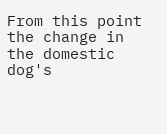From this point the change in the domestic dog's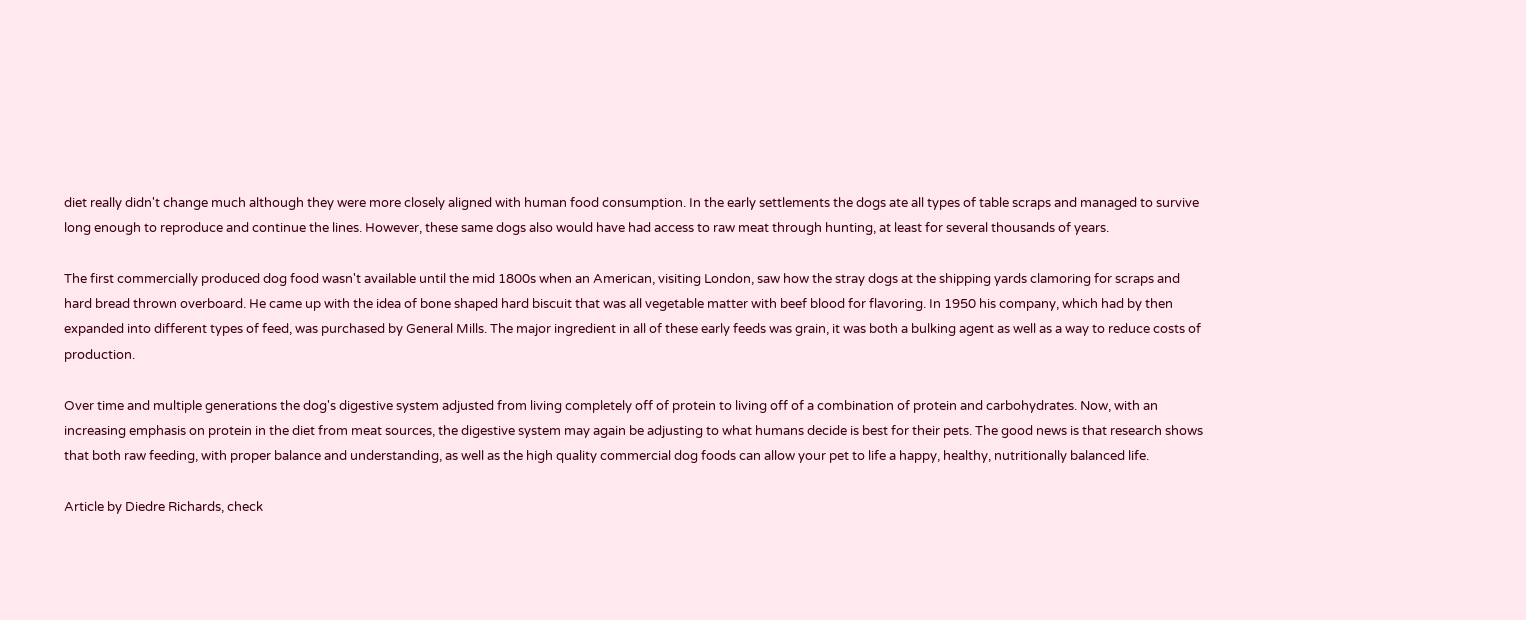diet really didn't change much although they were more closely aligned with human food consumption. In the early settlements the dogs ate all types of table scraps and managed to survive long enough to reproduce and continue the lines. However, these same dogs also would have had access to raw meat through hunting, at least for several thousands of years.

The first commercially produced dog food wasn't available until the mid 1800s when an American, visiting London, saw how the stray dogs at the shipping yards clamoring for scraps and hard bread thrown overboard. He came up with the idea of bone shaped hard biscuit that was all vegetable matter with beef blood for flavoring. In 1950 his company, which had by then expanded into different types of feed, was purchased by General Mills. The major ingredient in all of these early feeds was grain, it was both a bulking agent as well as a way to reduce costs of production.

Over time and multiple generations the dog's digestive system adjusted from living completely off of protein to living off of a combination of protein and carbohydrates. Now, with an increasing emphasis on protein in the diet from meat sources, the digestive system may again be adjusting to what humans decide is best for their pets. The good news is that research shows that both raw feeding, with proper balance and understanding, as well as the high quality commercial dog foods can allow your pet to life a happy, healthy, nutritionally balanced life.

Article by Diedre Richards, check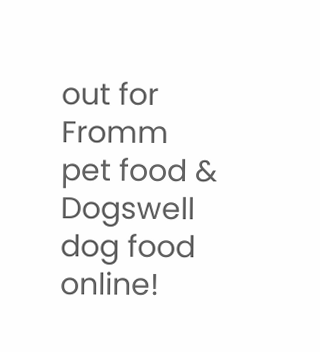out for Fromm pet food & Dogswell dog food online!